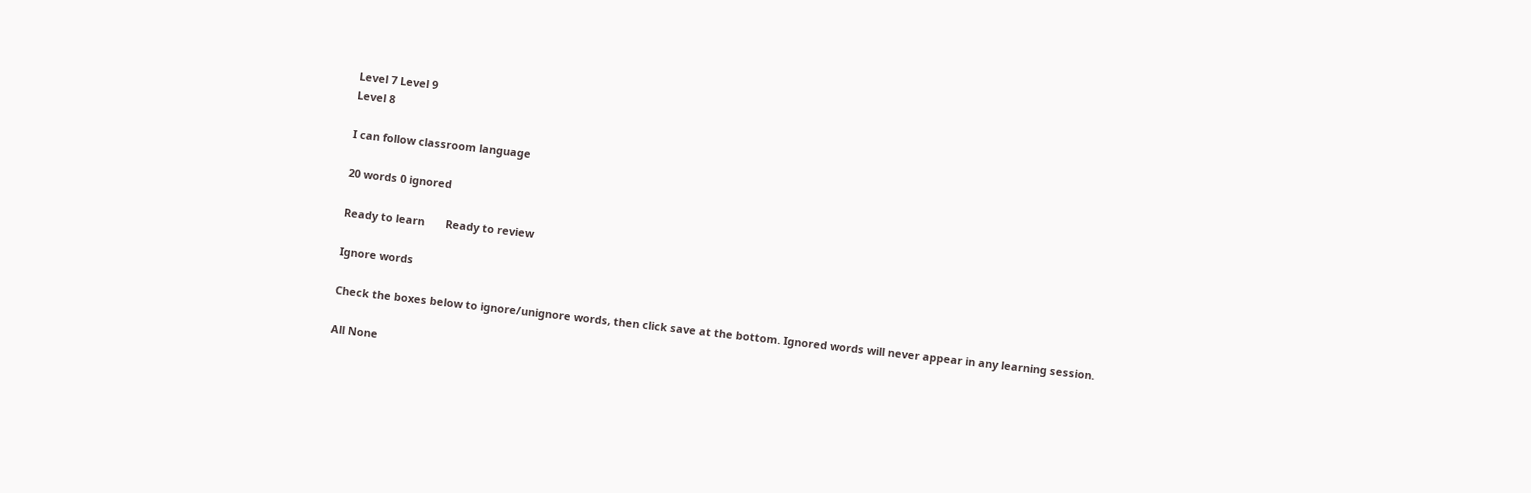Level 7 Level 9
Level 8

I can follow classroom language

20 words 0 ignored

Ready to learn       Ready to review

Ignore words

Check the boxes below to ignore/unignore words, then click save at the bottom. Ignored words will never appear in any learning session.

All None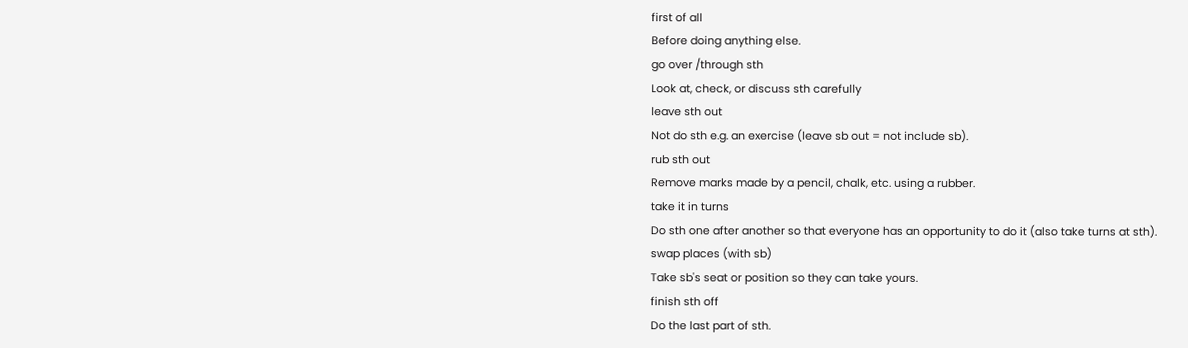first of all
Before doing anything else.
go over /through sth
Look at, check, or discuss sth carefully
leave sth out
Not do sth e.g. an exercise (leave sb out = not include sb).
rub sth out
Remove marks made by a pencil, chalk, etc. using a rubber.
take it in turns
Do sth one after another so that everyone has an opportunity to do it (also take turns at sth).
swap places (with sb)
Take sb's seat or position so they can take yours.
finish sth off
Do the last part of sth.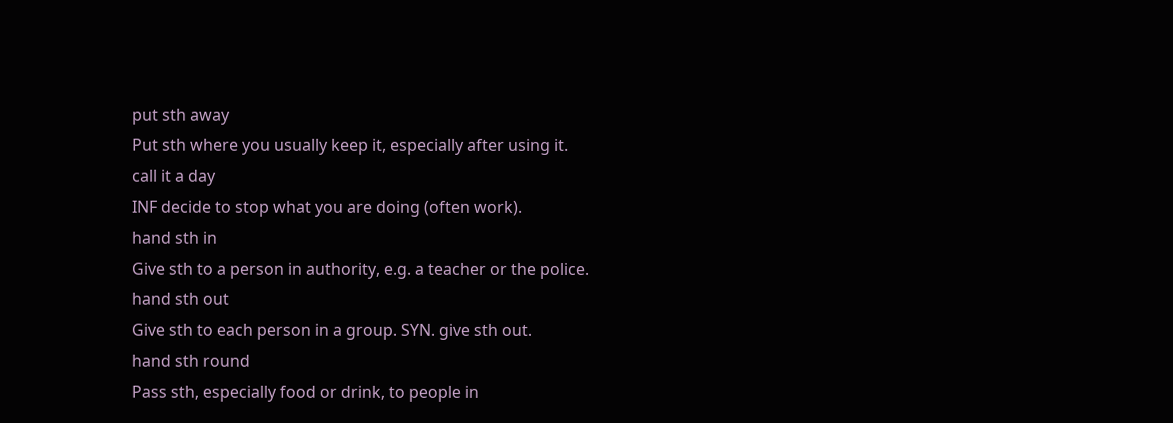put sth away
Put sth where you usually keep it, especially after using it.
call it a day
INF decide to stop what you are doing (often work).
hand sth in
Give sth to a person in authority, e.g. a teacher or the police.
hand sth out
Give sth to each person in a group. SYN. give sth out.
hand sth round
Pass sth, especially food or drink, to people in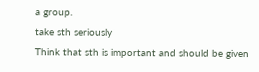a group.
take sth seriously
Think that sth is important and should be given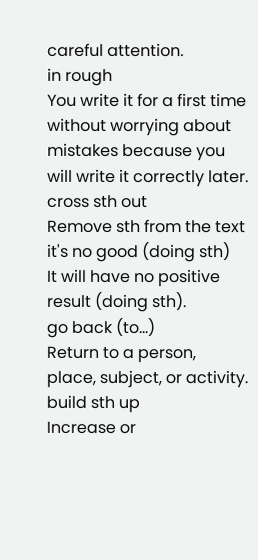careful attention.
in rough
You write it for a first time without worrying about mistakes because you will write it correctly later.
cross sth out
Remove sth from the text
it's no good (doing sth)
It will have no positive result (doing sth).
go back (to...)
Return to a person, place, subject, or activity.
build sth up
Increase or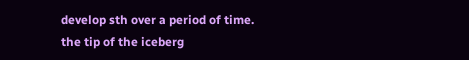develop sth over a period of time.
the tip of the iceberg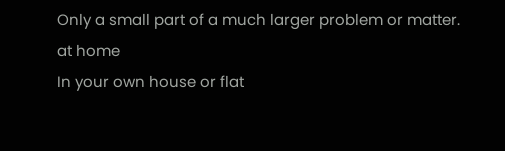Only a small part of a much larger problem or matter.
at home
In your own house or flat